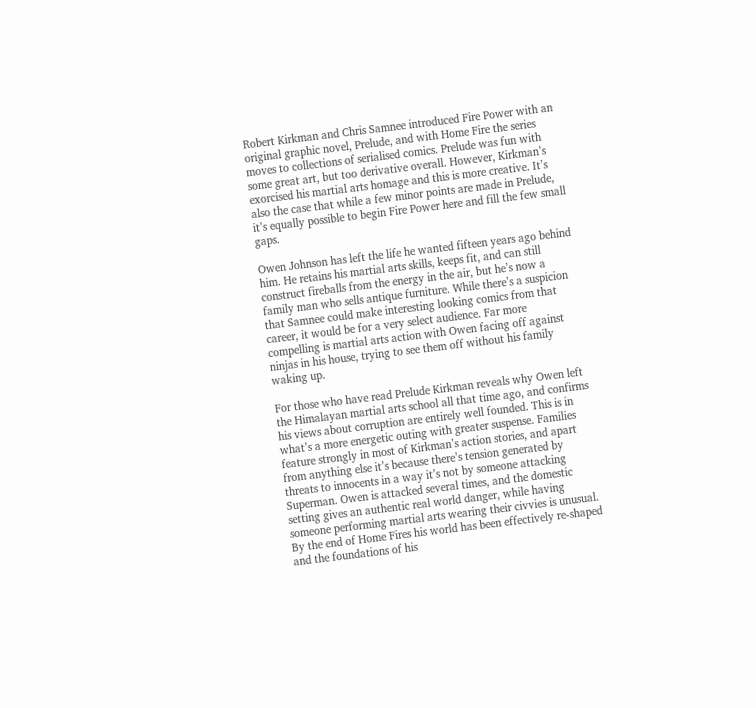Robert Kirkman and Chris Samnee introduced Fire Power with an original graphic novel, Prelude, and with Home Fire the series moves to collections of serialised comics. Prelude was fun with some great art, but too derivative overall. However, Kirkman’s exorcised his martial arts homage and this is more creative. It’s also the case that while a few minor points are made in Prelude, it’s equally possible to begin Fire Power here and fill the few small gaps.

Owen Johnson has left the life he wanted fifteen years ago behind him. He retains his martial arts skills, keeps fit, and can still construct fireballs from the energy in the air, but he’s now a family man who sells antique furniture. While there’s a suspicion that Samnee could make interesting looking comics from that career, it would be for a very select audience. Far more compelling is martial arts action with Owen facing off against ninjas in his house, trying to see them off without his family waking up.

For those who have read Prelude Kirkman reveals why Owen left the Himalayan martial arts school all that time ago, and confirms his views about corruption are entirely well founded. This is in what’s a more energetic outing with greater suspense. Families feature strongly in most of Kirkman’s action stories, and apart from anything else it’s because there’s tension generated by threats to innocents in a way it’s not by someone attacking Superman. Owen is attacked several times, and the domestic setting gives an authentic real world danger, while having someone performing martial arts wearing their civvies is unusual. By the end of Home Fires his world has been effectively re-shaped and the foundations of his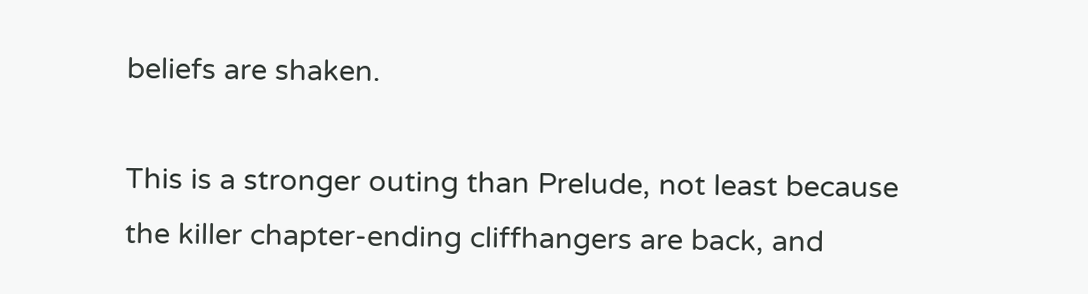beliefs are shaken.

This is a stronger outing than Prelude, not least because the killer chapter-ending cliffhangers are back, and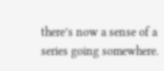there’s now a sense of a series going somewhere.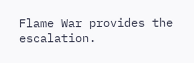Flame War provides the escalation.